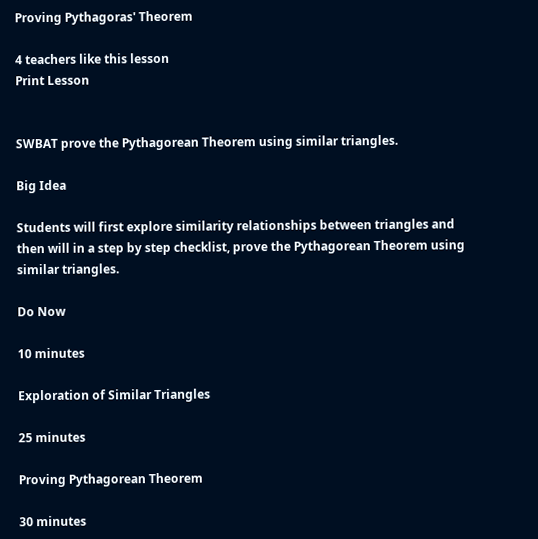Proving Pythagoras' Theorem

4 teachers like this lesson
Print Lesson


SWBAT prove the Pythagorean Theorem using similar triangles.

Big Idea

Students will first explore similarity relationships between triangles and then will in a step by step checklist, prove the Pythagorean Theorem using similar triangles.

Do Now

10 minutes

Exploration of Similar Triangles

25 minutes

Proving Pythagorean Theorem

30 minutes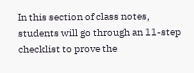In this section of class notes, students will go through an 11-step checklist to prove the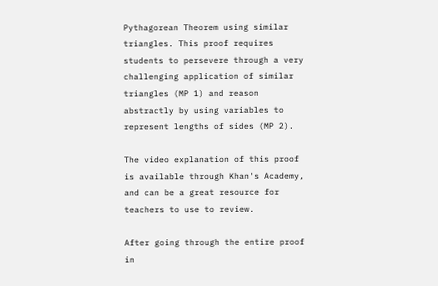Pythagorean Theorem using similar triangles. This proof requires students to persevere through a very challenging application of similar triangles (MP 1) and reason abstractly by using variables to represent lengths of sides (MP 2).

The video explanation of this proof is available through Khan's Academy, and can be a great resource for teachers to use to review.

After going through the entire proof in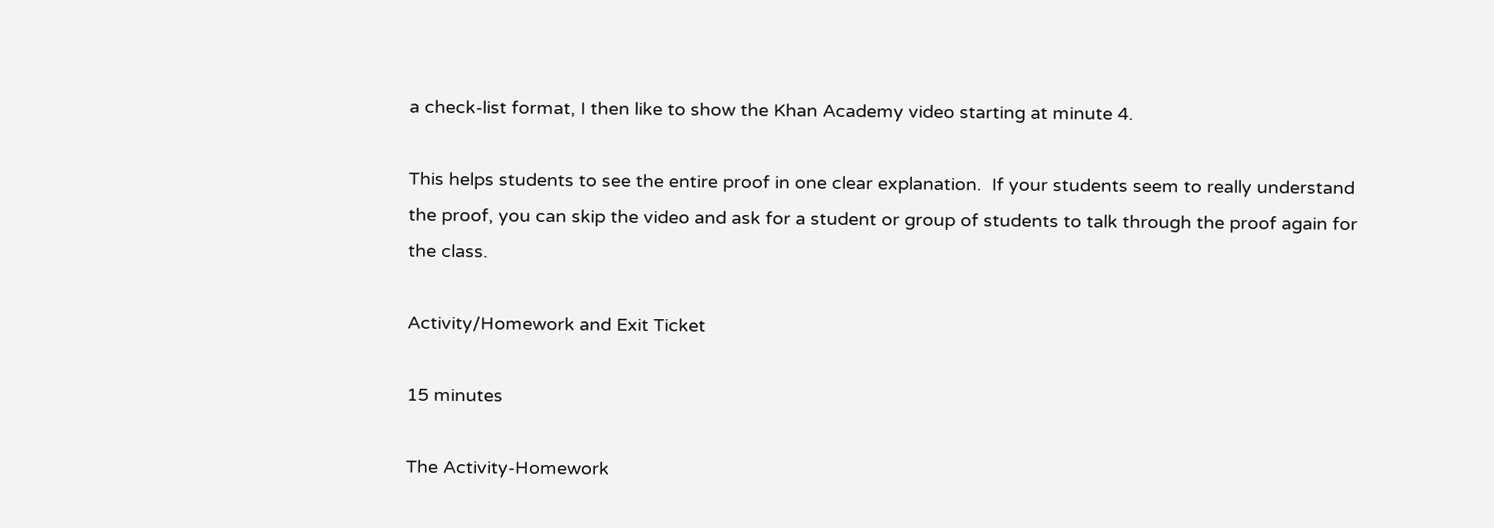a check-list format, I then like to show the Khan Academy video starting at minute 4.

This helps students to see the entire proof in one clear explanation.  If your students seem to really understand the proof, you can skip the video and ask for a student or group of students to talk through the proof again for the class.

Activity/Homework and Exit Ticket

15 minutes

The Activity-Homework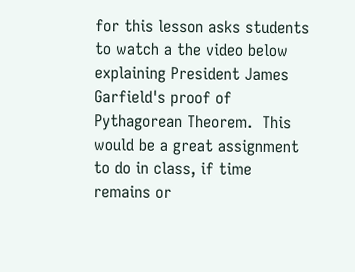for this lesson asks students to watch a the video below explaining President James Garfield's proof of Pythagorean Theorem.  This would be a great assignment to do in class, if time remains or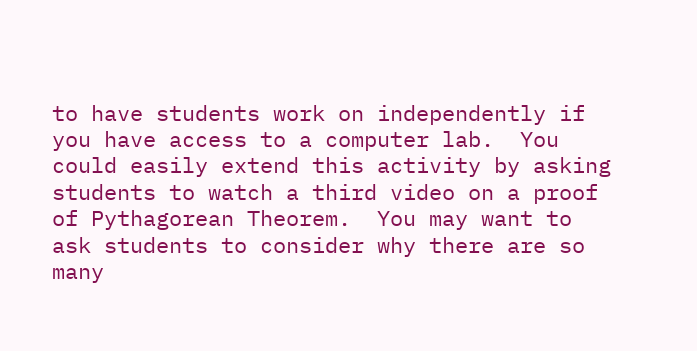to have students work on independently if you have access to a computer lab.  You could easily extend this activity by asking students to watch a third video on a proof of Pythagorean Theorem.  You may want to ask students to consider why there are so many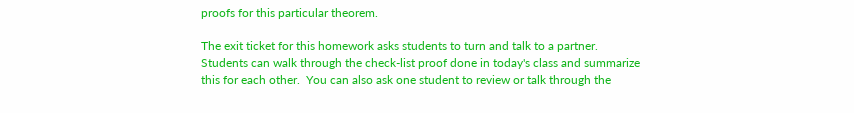proofs for this particular theorem.

The exit ticket for this homework asks students to turn and talk to a partner.  Students can walk through the check-list proof done in today's class and summarize this for each other.  You can also ask one student to review or talk through the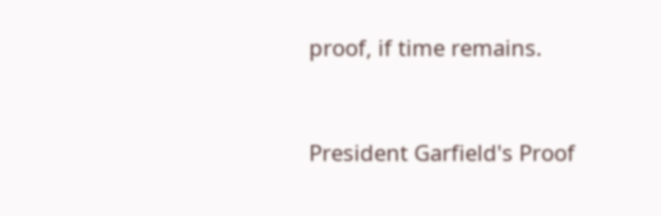proof, if time remains.


President Garfield's Proof